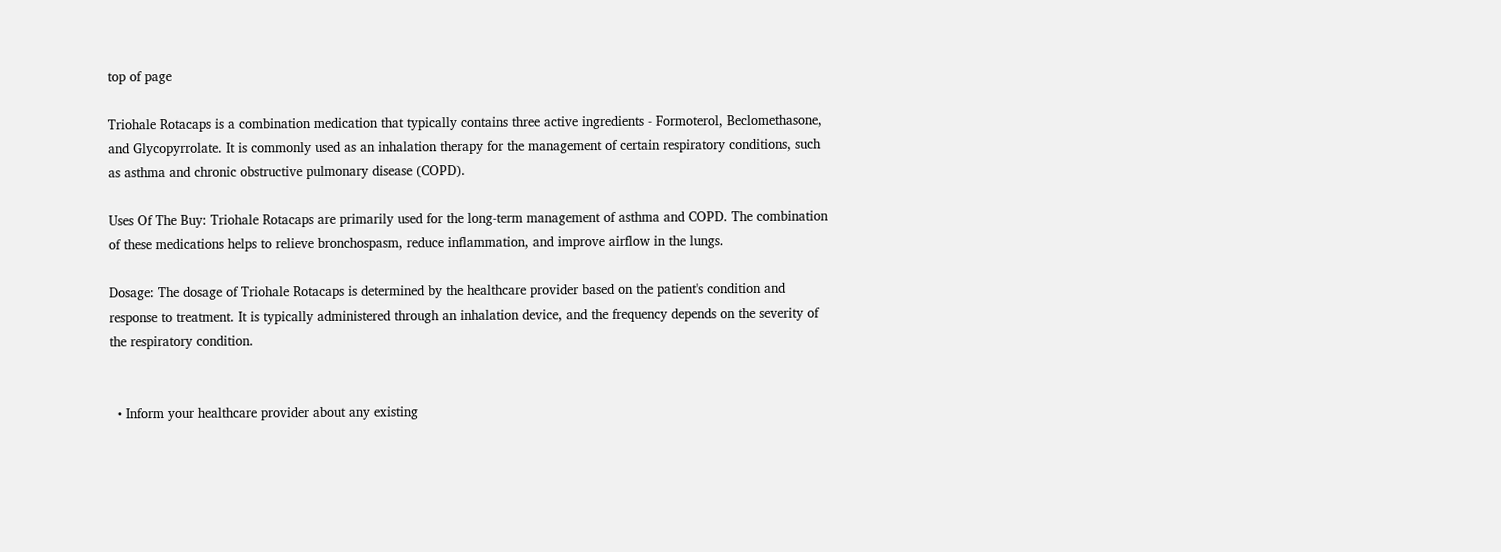top of page

Triohale Rotacaps is a combination medication that typically contains three active ingredients - Formoterol, Beclomethasone, and Glycopyrrolate. It is commonly used as an inhalation therapy for the management of certain respiratory conditions, such as asthma and chronic obstructive pulmonary disease (COPD).

Uses Of The Buy: Triohale Rotacaps are primarily used for the long-term management of asthma and COPD. The combination of these medications helps to relieve bronchospasm, reduce inflammation, and improve airflow in the lungs.

Dosage: The dosage of Triohale Rotacaps is determined by the healthcare provider based on the patient's condition and response to treatment. It is typically administered through an inhalation device, and the frequency depends on the severity of the respiratory condition.


  • Inform your healthcare provider about any existing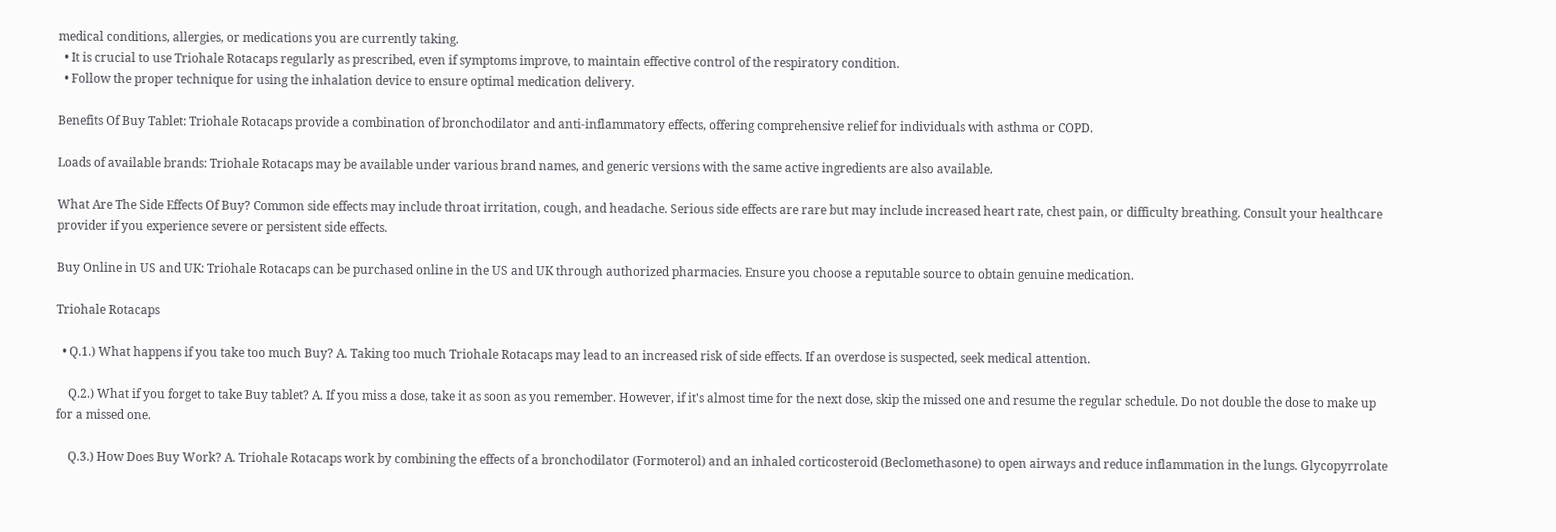medical conditions, allergies, or medications you are currently taking.
  • It is crucial to use Triohale Rotacaps regularly as prescribed, even if symptoms improve, to maintain effective control of the respiratory condition.
  • Follow the proper technique for using the inhalation device to ensure optimal medication delivery.

Benefits Of Buy Tablet: Triohale Rotacaps provide a combination of bronchodilator and anti-inflammatory effects, offering comprehensive relief for individuals with asthma or COPD.

Loads of available brands: Triohale Rotacaps may be available under various brand names, and generic versions with the same active ingredients are also available.

What Are The Side Effects Of Buy? Common side effects may include throat irritation, cough, and headache. Serious side effects are rare but may include increased heart rate, chest pain, or difficulty breathing. Consult your healthcare provider if you experience severe or persistent side effects.

Buy Online in US and UK: Triohale Rotacaps can be purchased online in the US and UK through authorized pharmacies. Ensure you choose a reputable source to obtain genuine medication.

Triohale Rotacaps

  • Q.1.) What happens if you take too much Buy? A. Taking too much Triohale Rotacaps may lead to an increased risk of side effects. If an overdose is suspected, seek medical attention.

    Q.2.) What if you forget to take Buy tablet? A. If you miss a dose, take it as soon as you remember. However, if it's almost time for the next dose, skip the missed one and resume the regular schedule. Do not double the dose to make up for a missed one.

    Q.3.) How Does Buy Work? A. Triohale Rotacaps work by combining the effects of a bronchodilator (Formoterol) and an inhaled corticosteroid (Beclomethasone) to open airways and reduce inflammation in the lungs. Glycopyrrolate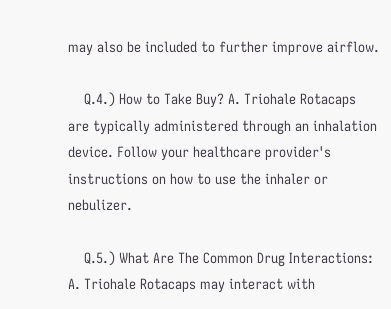may also be included to further improve airflow.

    Q.4.) How to Take Buy? A. Triohale Rotacaps are typically administered through an inhalation device. Follow your healthcare provider's instructions on how to use the inhaler or nebulizer.

    Q.5.) What Are The Common Drug Interactions: A. Triohale Rotacaps may interact with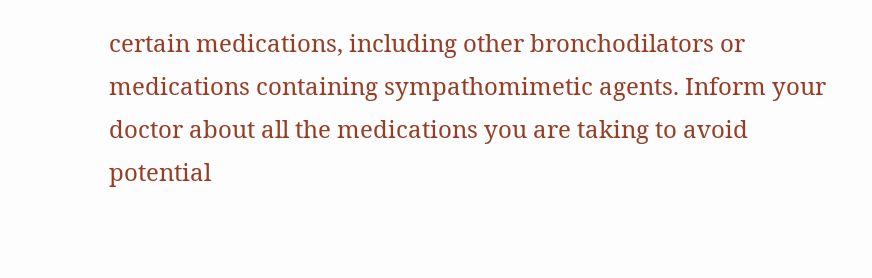certain medications, including other bronchodilators or medications containing sympathomimetic agents. Inform your doctor about all the medications you are taking to avoid potential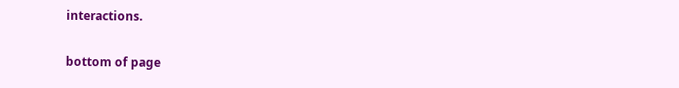interactions.

bottom of page